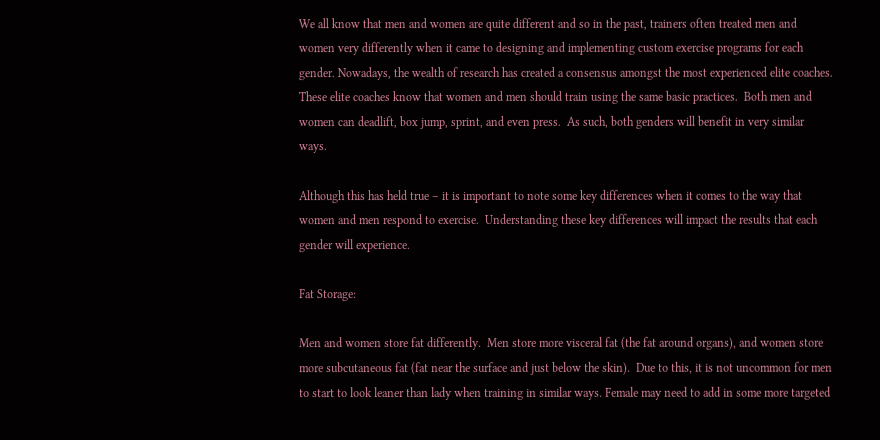We all know that men and women are quite different and so in the past, trainers often treated men and women very differently when it came to designing and implementing custom exercise programs for each gender. Nowadays, the wealth of research has created a consensus amongst the most experienced elite coaches.  These elite coaches know that women and men should train using the same basic practices.  Both men and women can deadlift, box jump, sprint, and even press.  As such, both genders will benefit in very similar ways.

Although this has held true – it is important to note some key differences when it comes to the way that women and men respond to exercise.  Understanding these key differences will impact the results that each gender will experience.

Fat Storage:

Men and women store fat differently.  Men store more visceral fat (the fat around organs), and women store more subcutaneous fat (fat near the surface and just below the skin).  Due to this, it is not uncommon for men to start to look leaner than lady when training in similar ways. Female may need to add in some more targeted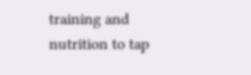training and nutrition to tap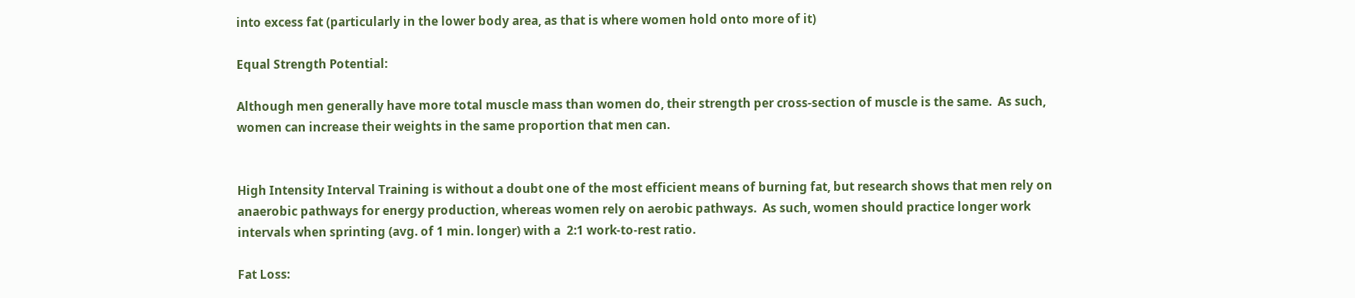into excess fat (particularly in the lower body area, as that is where women hold onto more of it)

Equal Strength Potential:

Although men generally have more total muscle mass than women do, their strength per cross-section of muscle is the same.  As such, women can increase their weights in the same proportion that men can.


High Intensity Interval Training is without a doubt one of the most efficient means of burning fat, but research shows that men rely on anaerobic pathways for energy production, whereas women rely on aerobic pathways.  As such, women should practice longer work intervals when sprinting (avg. of 1 min. longer) with a  2:1 work-to-rest ratio.

Fat Loss: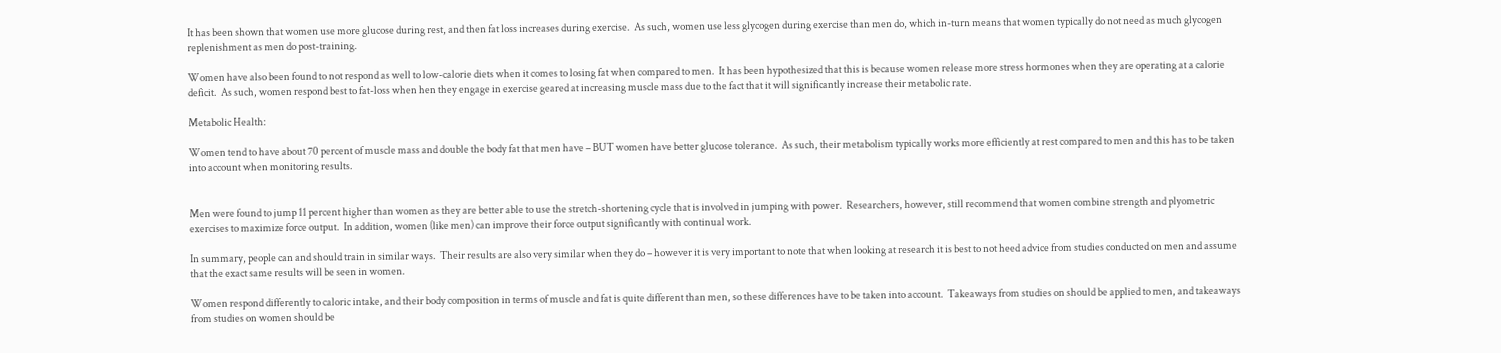It has been shown that women use more glucose during rest, and then fat loss increases during exercise.  As such, women use less glycogen during exercise than men do, which in-turn means that women typically do not need as much glycogen replenishment as men do post-training.

Women have also been found to not respond as well to low-calorie diets when it comes to losing fat when compared to men.  It has been hypothesized that this is because women release more stress hormones when they are operating at a calorie deficit.  As such, women respond best to fat-loss when hen they engage in exercise geared at increasing muscle mass due to the fact that it will significantly increase their metabolic rate.

Metabolic Health:

Women tend to have about 70 percent of muscle mass and double the body fat that men have – BUT women have better glucose tolerance.  As such, their metabolism typically works more efficiently at rest compared to men and this has to be taken into account when monitoring results.


Men were found to jump 11 percent higher than women as they are better able to use the stretch-shortening cycle that is involved in jumping with power.  Researchers, however, still recommend that women combine strength and plyometric exercises to maximize force output.  In addition, women (like men) can improve their force output significantly with continual work.

In summary, people can and should train in similar ways.  Their results are also very similar when they do – however it is very important to note that when looking at research it is best to not heed advice from studies conducted on men and assume that the exact same results will be seen in women.

Women respond differently to caloric intake, and their body composition in terms of muscle and fat is quite different than men, so these differences have to be taken into account.  Takeaways from studies on should be applied to men, and takeaways from studies on women should be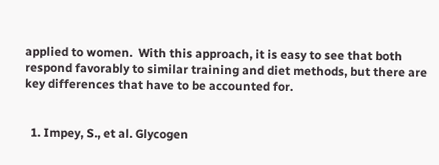applied to women.  With this approach, it is easy to see that both respond favorably to similar training and diet methods, but there are key differences that have to be accounted for.


  1. Impey, S., et al. Glycogen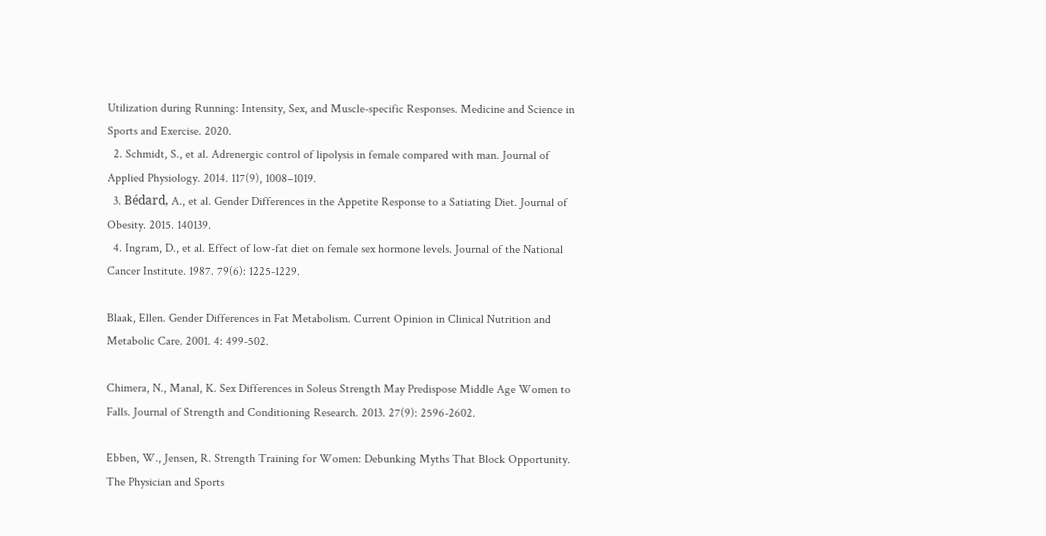Utilization during Running: Intensity, Sex, and Muscle-specific Responses. Medicine and Science in Sports and Exercise. 2020.
  2. Schmidt, S., et al. Adrenergic control of lipolysis in female compared with man. Journal of Applied Physiology. 2014. 117(9), 1008–1019.
  3. Bédard, A., et al. Gender Differences in the Appetite Response to a Satiating Diet. Journal of Obesity. 2015. 140139.
  4. Ingram, D., et al. Effect of low-fat diet on female sex hormone levels. Journal of the National Cancer Institute. 1987. 79(6): 1225-1229.

Blaak, Ellen. Gender Differences in Fat Metabolism. Current Opinion in Clinical Nutrition and Metabolic Care. 2001. 4: 499-502.

Chimera, N., Manal, K. Sex Differences in Soleus Strength May Predispose Middle Age Women to Falls. Journal of Strength and Conditioning Research. 2013. 27(9): 2596-2602.

Ebben, W., Jensen, R. Strength Training for Women: Debunking Myths That Block Opportunity. The Physician and Sports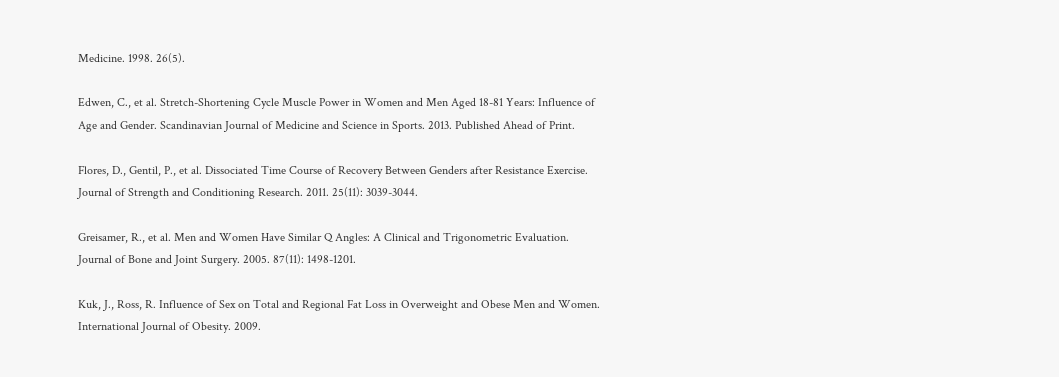Medicine. 1998. 26(5).

Edwen, C., et al. Stretch-Shortening Cycle Muscle Power in Women and Men Aged 18-81 Years: Influence of Age and Gender. Scandinavian Journal of Medicine and Science in Sports. 2013. Published Ahead of Print.

Flores, D., Gentil, P., et al. Dissociated Time Course of Recovery Between Genders after Resistance Exercise. Journal of Strength and Conditioning Research. 2011. 25(11): 3039-3044.

Greisamer, R., et al. Men and Women Have Similar Q Angles: A Clinical and Trigonometric Evaluation. Journal of Bone and Joint Surgery. 2005. 87(11): 1498-1201.

Kuk, J., Ross, R. Influence of Sex on Total and Regional Fat Loss in Overweight and Obese Men and Women. International Journal of Obesity. 2009.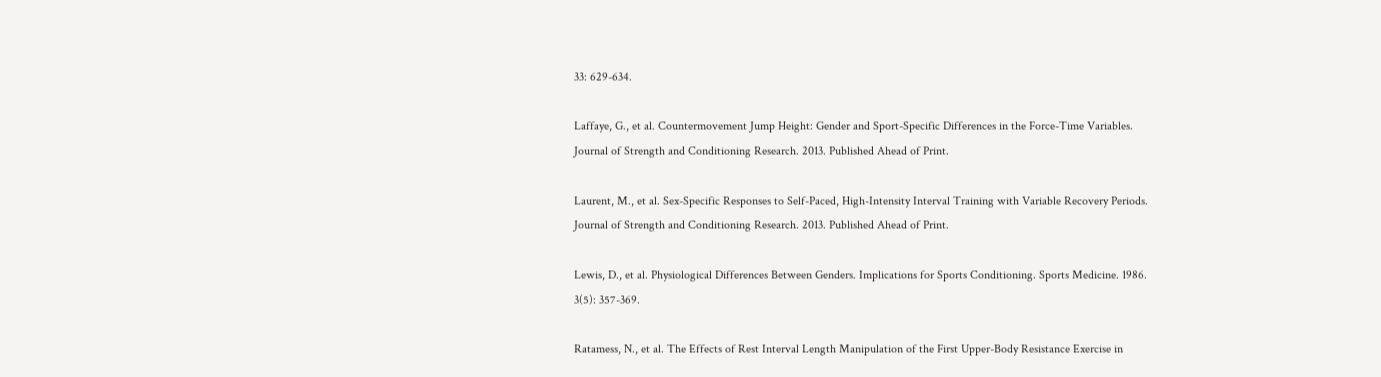33: 629-634.

Laffaye, G., et al. Countermovement Jump Height: Gender and Sport-Specific Differences in the Force-Time Variables. Journal of Strength and Conditioning Research. 2013. Published Ahead of Print.

Laurent, M., et al. Sex-Specific Responses to Self-Paced, High-Intensity Interval Training with Variable Recovery Periods. Journal of Strength and Conditioning Research. 2013. Published Ahead of Print.

Lewis, D., et al. Physiological Differences Between Genders. Implications for Sports Conditioning. Sports Medicine. 1986. 3(5): 357-369.

Ratamess, N., et al. The Effects of Rest Interval Length Manipulation of the First Upper-Body Resistance Exercise in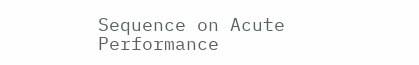Sequence on Acute Performance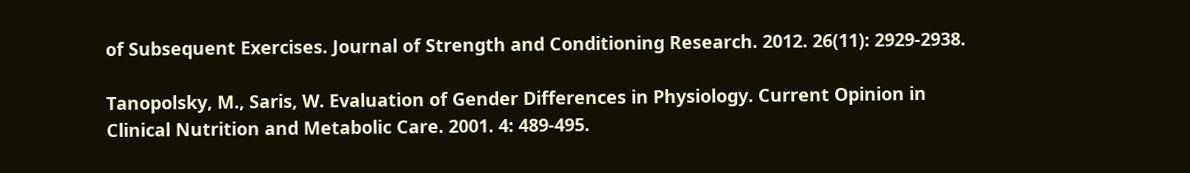of Subsequent Exercises. Journal of Strength and Conditioning Research. 2012. 26(11): 2929-2938.

Tanopolsky, M., Saris, W. Evaluation of Gender Differences in Physiology. Current Opinion in Clinical Nutrition and Metabolic Care. 2001. 4: 489-495.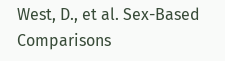West, D., et al. Sex-Based Comparisons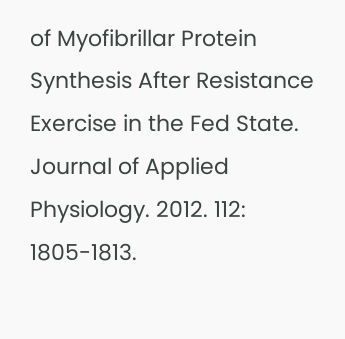of Myofibrillar Protein Synthesis After Resistance Exercise in the Fed State. Journal of Applied Physiology. 2012. 112: 1805-1813.